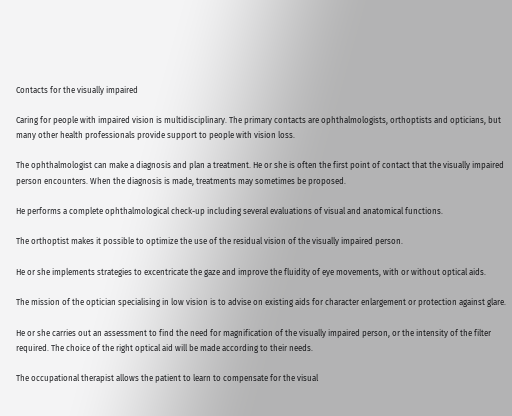Contacts for the visually impaired

Caring for people with impaired vision is multidisciplinary. The primary contacts are ophthalmologists, orthoptists and opticians, but many other health professionals provide support to people with vision loss.

The ophthalmologist can make a diagnosis and plan a treatment. He or she is often the first point of contact that the visually impaired person encounters. When the diagnosis is made, treatments may sometimes be proposed.

He performs a complete ophthalmological check-up including several evaluations of visual and anatomical functions.

The orthoptist makes it possible to optimize the use of the residual vision of the visually impaired person.

He or she implements strategies to excentricate the gaze and improve the fluidity of eye movements, with or without optical aids.

The mission of the optician specialising in low vision is to advise on existing aids for character enlargement or protection against glare.

He or she carries out an assessment to find the need for magnification of the visually impaired person, or the intensity of the filter required. The choice of the right optical aid will be made according to their needs.

The occupational therapist allows the patient to learn to compensate for the visual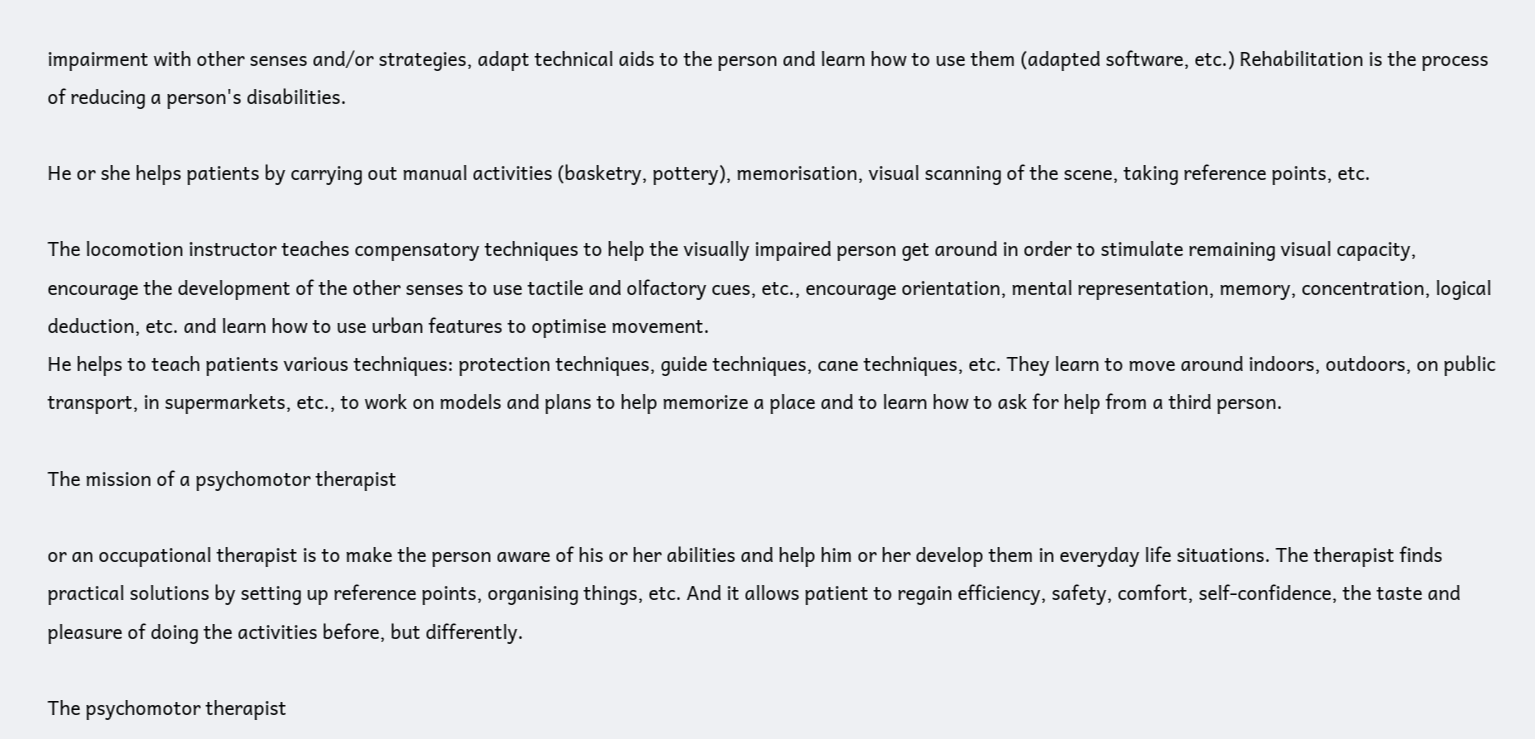impairment with other senses and/or strategies, adapt technical aids to the person and learn how to use them (adapted software, etc.) Rehabilitation is the process of reducing a person's disabilities.

He or she helps patients by carrying out manual activities (basketry, pottery), memorisation, visual scanning of the scene, taking reference points, etc.

The locomotion instructor teaches compensatory techniques to help the visually impaired person get around in order to stimulate remaining visual capacity, encourage the development of the other senses to use tactile and olfactory cues, etc., encourage orientation, mental representation, memory, concentration, logical deduction, etc. and learn how to use urban features to optimise movement.
He helps to teach patients various techniques: protection techniques, guide techniques, cane techniques, etc. They learn to move around indoors, outdoors, on public transport, in supermarkets, etc., to work on models and plans to help memorize a place and to learn how to ask for help from a third person.

The mission of a psychomotor therapist

or an occupational therapist is to make the person aware of his or her abilities and help him or her develop them in everyday life situations. The therapist finds practical solutions by setting up reference points, organising things, etc. And it allows patient to regain efficiency, safety, comfort, self-confidence, the taste and pleasure of doing the activities before, but differently.

The psychomotor therapist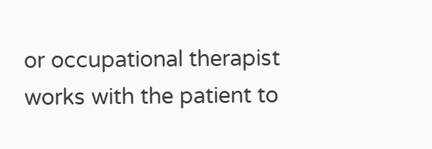or occupational therapist works with the patient to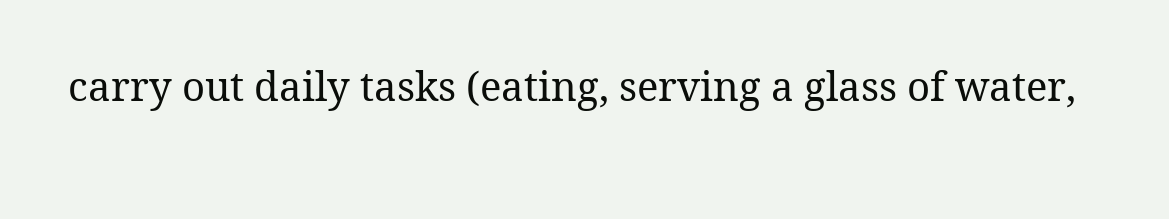carry out daily tasks (eating, serving a glass of water,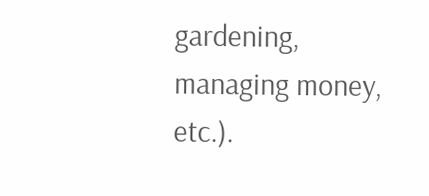gardening, managing money, etc.).